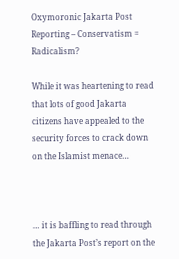Oxymoronic Jakarta Post Reporting – Conservatism = Radicalism?

While it was heartening to read that lots of good Jakarta citizens have appealed to the security forces to crack down on the Islamist menace…



… it is baffling to read through the Jakarta Post’s report on the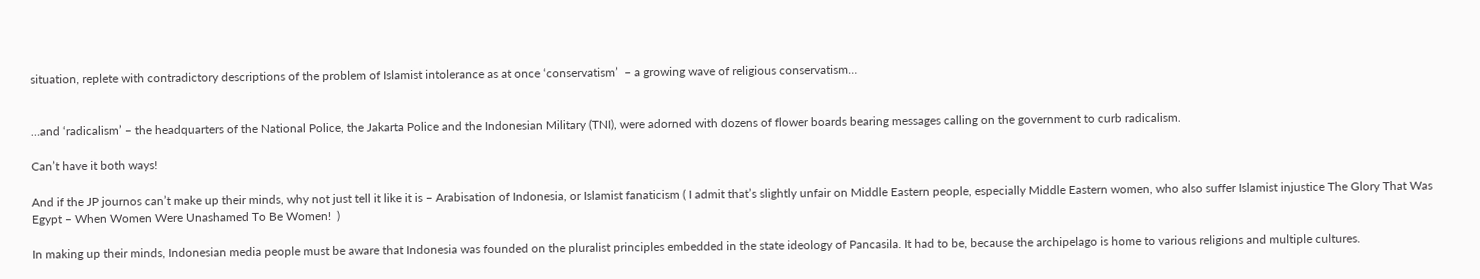situation, replete with contradictory descriptions of the problem of Islamist intolerance as at once ‘conservatism’  – a growing wave of religious conservatism…


…and ‘radicalism’ – the headquarters of the National Police, the Jakarta Police and the Indonesian Military (TNI), were adorned with dozens of flower boards bearing messages calling on the government to curb radicalism.

Can’t have it both ways!

And if the JP journos can’t make up their minds, why not just tell it like it is – Arabisation of Indonesia, or Islamist fanaticism ( I admit that’s slightly unfair on Middle Eastern people, especially Middle Eastern women, who also suffer Islamist injustice The Glory That Was Egypt – When Women Were Unashamed To Be Women!  )

In making up their minds, Indonesian media people must be aware that Indonesia was founded on the pluralist principles embedded in the state ideology of Pancasila. It had to be, because the archipelago is home to various religions and multiple cultures.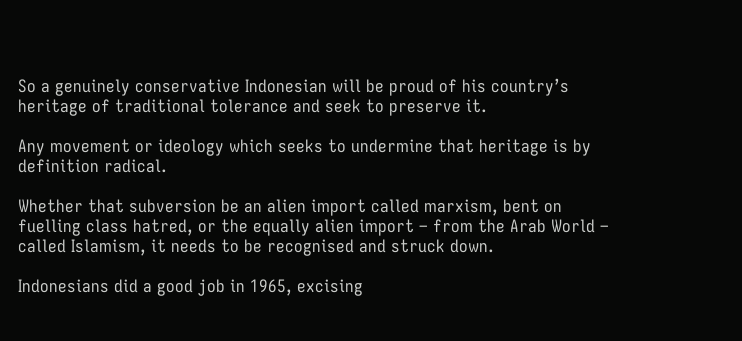So a genuinely conservative Indonesian will be proud of his country’s heritage of traditional tolerance and seek to preserve it.

Any movement or ideology which seeks to undermine that heritage is by definition radical.

Whether that subversion be an alien import called marxism, bent on fuelling class hatred, or the equally alien import – from the Arab World – called Islamism, it needs to be recognised and struck down.

Indonesians did a good job in 1965, excising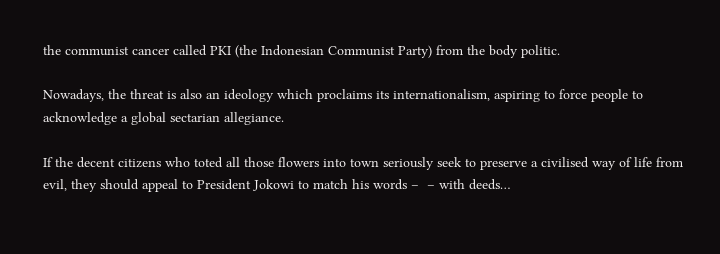the communist cancer called PKI (the Indonesian Communist Party) from the body politic.

Nowadays, the threat is also an ideology which proclaims its internationalism, aspiring to force people to acknowledge a global sectarian allegiance.

If the decent citizens who toted all those flowers into town seriously seek to preserve a civilised way of life from evil, they should appeal to President Jokowi to match his words –  – with deeds…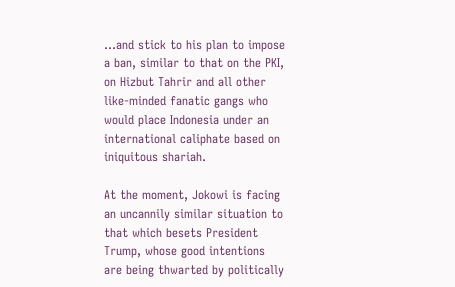…and stick to his plan to impose a ban, similar to that on the PKI, on Hizbut Tahrir and all other like-minded fanatic gangs who would place Indonesia under an international caliphate based on iniquitous shariah.

At the moment, Jokowi is facing an uncannily similar situation to that which besets President Trump, whose good intentions are being thwarted by politically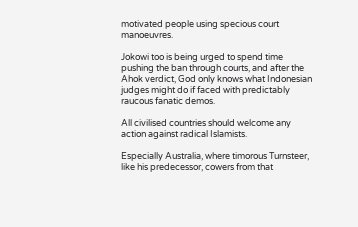motivated people using specious court manoeuvres.

Jokowi too is being urged to spend time pushing the ban through courts, and after the Ahok verdict, God only knows what Indonesian judges might do if faced with predictably raucous fanatic demos.

All civilised countries should welcome any action against radical Islamists.

Especially Australia, where timorous Turnsteer, like his predecessor, cowers from that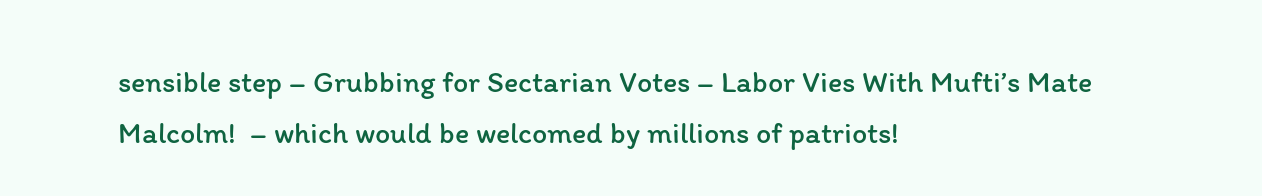sensible step – Grubbing for Sectarian Votes – Labor Vies With Mufti’s Mate Malcolm!  – which would be welcomed by millions of patriots!